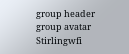group header
group avatar
Stirlingwfi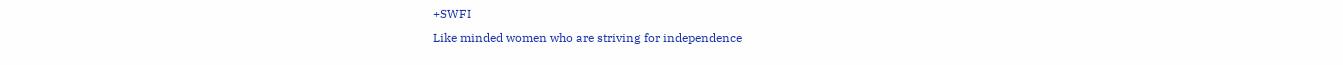+SWFI
Like minded women who are striving for independence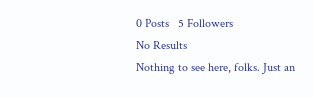0 Posts   5 Followers
No Results
Nothing to see here, folks. Just an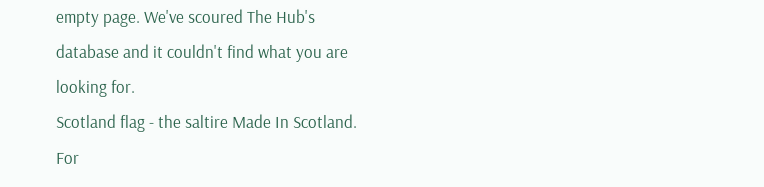empty page. We've scoured The Hub's database and it couldn't find what you are looking for.
Scotland flag - the saltire Made In Scotland. For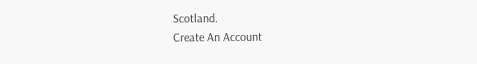Scotland.
Create An Account